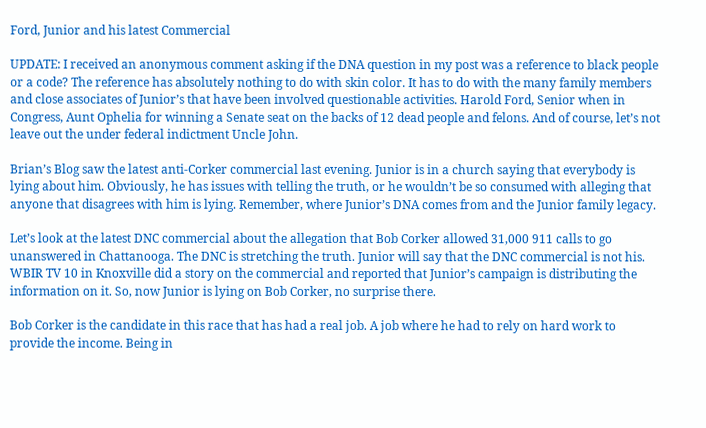Ford, Junior and his latest Commercial

UPDATE: I received an anonymous comment asking if the DNA question in my post was a reference to black people or a code? The reference has absolutely nothing to do with skin color. It has to do with the many family members and close associates of Junior’s that have been involved questionable activities. Harold Ford, Senior when in Congress, Aunt Ophelia for winning a Senate seat on the backs of 12 dead people and felons. And of course, let’s not leave out the under federal indictment Uncle John.

Brian’s Blog saw the latest anti-Corker commercial last evening. Junior is in a church saying that everybody is lying about him. Obviously, he has issues with telling the truth, or he wouldn’t be so consumed with alleging that anyone that disagrees with him is lying. Remember, where Junior’s DNA comes from and the Junior family legacy.

Let’s look at the latest DNC commercial about the allegation that Bob Corker allowed 31,000 911 calls to go unanswered in Chattanooga. The DNC is stretching the truth. Junior will say that the DNC commercial is not his. WBIR TV 10 in Knoxville did a story on the commercial and reported that Junior’s campaign is distributing the information on it. So, now Junior is lying on Bob Corker, no surprise there.

Bob Corker is the candidate in this race that has had a real job. A job where he had to rely on hard work to provide the income. Being in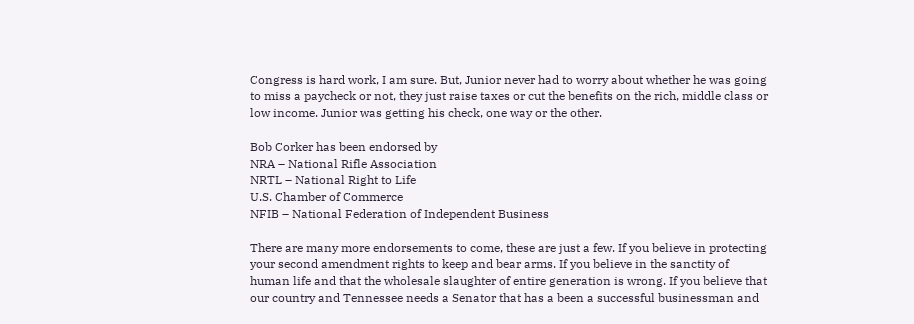Congress is hard work, I am sure. But, Junior never had to worry about whether he was going to miss a paycheck or not, they just raise taxes or cut the benefits on the rich, middle class or low income. Junior was getting his check, one way or the other.

Bob Corker has been endorsed by
NRA – National Rifle Association
NRTL – National Right to Life
U.S. Chamber of Commerce
NFIB – National Federation of Independent Business

There are many more endorsements to come, these are just a few. If you believe in protecting your second amendment rights to keep and bear arms. If you believe in the sanctity of human life and that the wholesale slaughter of entire generation is wrong. If you believe that our country and Tennessee needs a Senator that has a been a successful businessman and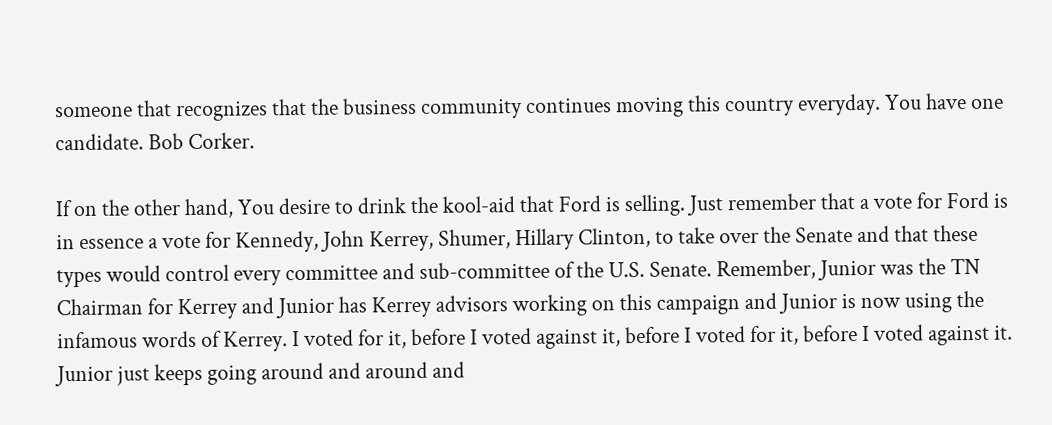someone that recognizes that the business community continues moving this country everyday. You have one candidate. Bob Corker.

If on the other hand, You desire to drink the kool-aid that Ford is selling. Just remember that a vote for Ford is in essence a vote for Kennedy, John Kerrey, Shumer, Hillary Clinton, to take over the Senate and that these types would control every committee and sub-committee of the U.S. Senate. Remember, Junior was the TN Chairman for Kerrey and Junior has Kerrey advisors working on this campaign and Junior is now using the infamous words of Kerrey. I voted for it, before I voted against it, before I voted for it, before I voted against it. Junior just keeps going around and around and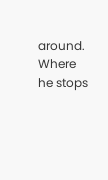around. Where he stops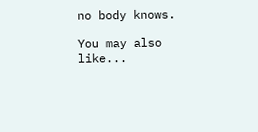no body knows.

You may also like...